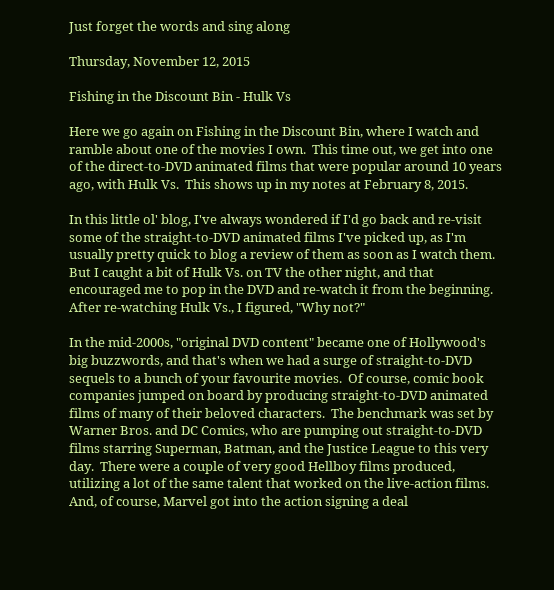Just forget the words and sing along

Thursday, November 12, 2015

Fishing in the Discount Bin - Hulk Vs

Here we go again on Fishing in the Discount Bin, where I watch and ramble about one of the movies I own.  This time out, we get into one of the direct-to-DVD animated films that were popular around 10 years ago, with Hulk Vs.  This shows up in my notes at February 8, 2015.

In this little ol' blog, I've always wondered if I'd go back and re-visit some of the straight-to-DVD animated films I've picked up, as I'm usually pretty quick to blog a review of them as soon as I watch them.  But I caught a bit of Hulk Vs. on TV the other night, and that encouraged me to pop in the DVD and re-watch it from the beginning.  After re-watching Hulk Vs., I figured, "Why not?"

In the mid-2000s, "original DVD content" became one of Hollywood's big buzzwords, and that's when we had a surge of straight-to-DVD sequels to a bunch of your favourite movies.  Of course, comic book companies jumped on board by producing straight-to-DVD animated films of many of their beloved characters.  The benchmark was set by Warner Bros. and DC Comics, who are pumping out straight-to-DVD films starring Superman, Batman, and the Justice League to this very day.  There were a couple of very good Hellboy films produced, utilizing a lot of the same talent that worked on the live-action films.  And, of course, Marvel got into the action signing a deal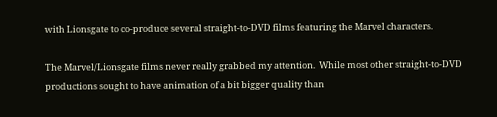with Lionsgate to co-produce several straight-to-DVD films featuring the Marvel characters.

The Marvel/Lionsgate films never really grabbed my attention.  While most other straight-to-DVD productions sought to have animation of a bit bigger quality than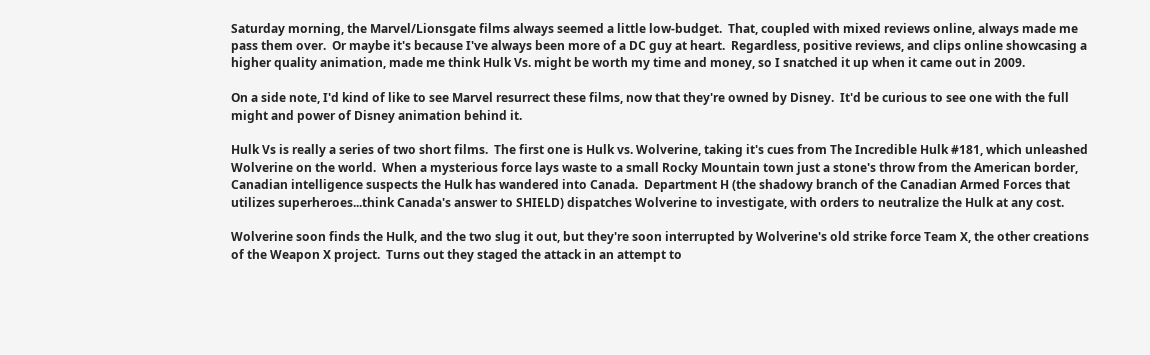Saturday morning, the Marvel/Lionsgate films always seemed a little low-budget.  That, coupled with mixed reviews online, always made me pass them over.  Or maybe it's because I've always been more of a DC guy at heart.  Regardless, positive reviews, and clips online showcasing a higher quality animation, made me think Hulk Vs. might be worth my time and money, so I snatched it up when it came out in 2009.

On a side note, I'd kind of like to see Marvel resurrect these films, now that they're owned by Disney.  It'd be curious to see one with the full might and power of Disney animation behind it.

Hulk Vs is really a series of two short films.  The first one is Hulk vs. Wolverine, taking it's cues from The Incredible Hulk #181, which unleashed Wolverine on the world.  When a mysterious force lays waste to a small Rocky Mountain town just a stone's throw from the American border, Canadian intelligence suspects the Hulk has wandered into Canada.  Department H (the shadowy branch of the Canadian Armed Forces that utilizes superheroes...think Canada's answer to SHIELD) dispatches Wolverine to investigate, with orders to neutralize the Hulk at any cost.

Wolverine soon finds the Hulk, and the two slug it out, but they're soon interrupted by Wolverine's old strike force Team X, the other creations of the Weapon X project.  Turns out they staged the attack in an attempt to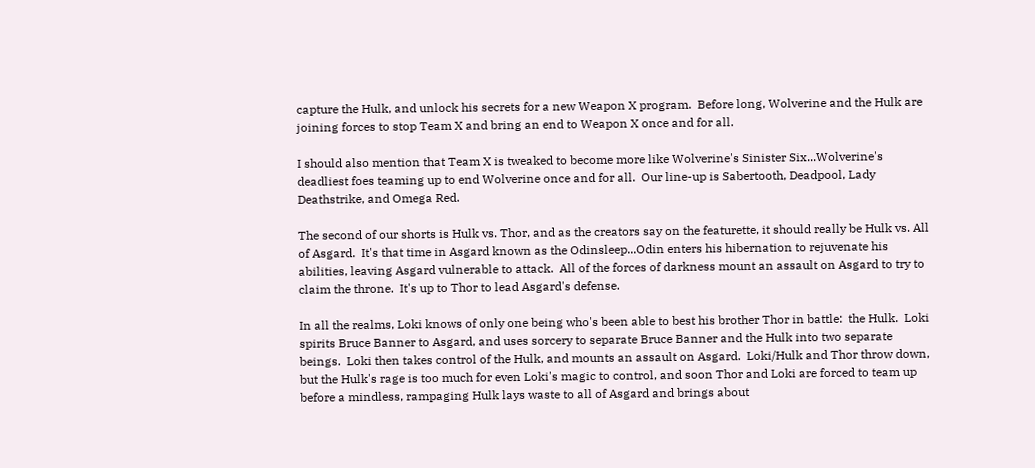capture the Hulk, and unlock his secrets for a new Weapon X program.  Before long, Wolverine and the Hulk are joining forces to stop Team X and bring an end to Weapon X once and for all.

I should also mention that Team X is tweaked to become more like Wolverine's Sinister Six...Wolverine's deadliest foes teaming up to end Wolverine once and for all.  Our line-up is Sabertooth, Deadpool, Lady Deathstrike, and Omega Red.

The second of our shorts is Hulk vs. Thor, and as the creators say on the featurette, it should really be Hulk vs. All of Asgard.  It's that time in Asgard known as the Odinsleep...Odin enters his hibernation to rejuvenate his abilities, leaving Asgard vulnerable to attack.  All of the forces of darkness mount an assault on Asgard to try to claim the throne.  It's up to Thor to lead Asgard's defense.

In all the realms, Loki knows of only one being who's been able to best his brother Thor in battle:  the Hulk.  Loki spirits Bruce Banner to Asgard, and uses sorcery to separate Bruce Banner and the Hulk into two separate beings.  Loki then takes control of the Hulk, and mounts an assault on Asgard.  Loki/Hulk and Thor throw down, but the Hulk's rage is too much for even Loki's magic to control, and soon Thor and Loki are forced to team up before a mindless, rampaging Hulk lays waste to all of Asgard and brings about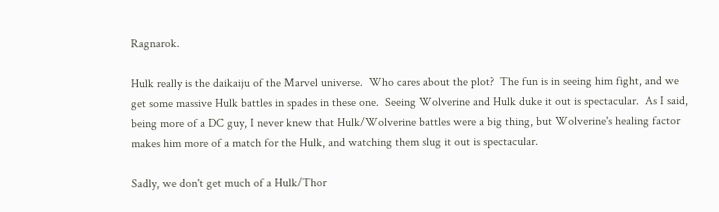Ragnarok.

Hulk really is the daikaiju of the Marvel universe.  Who cares about the plot?  The fun is in seeing him fight, and we get some massive Hulk battles in spades in these one.  Seeing Wolverine and Hulk duke it out is spectacular.  As I said, being more of a DC guy, I never knew that Hulk/Wolverine battles were a big thing, but Wolverine's healing factor makes him more of a match for the Hulk, and watching them slug it out is spectacular.

Sadly, we don't get much of a Hulk/Thor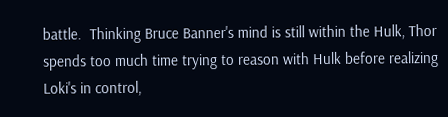battle.  Thinking Bruce Banner's mind is still within the Hulk, Thor spends too much time trying to reason with Hulk before realizing Loki's in control,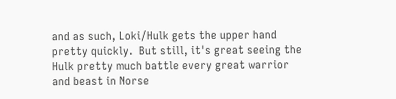and as such, Loki/Hulk gets the upper hand pretty quickly.  But still, it's great seeing the Hulk pretty much battle every great warrior and beast in Norse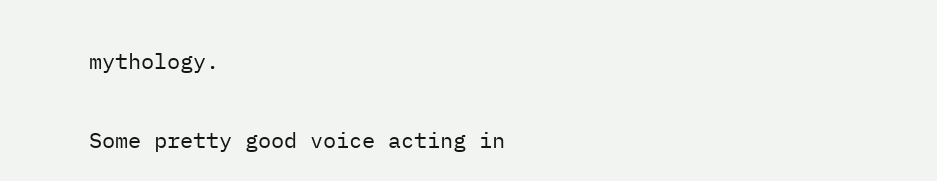mythology.

Some pretty good voice acting in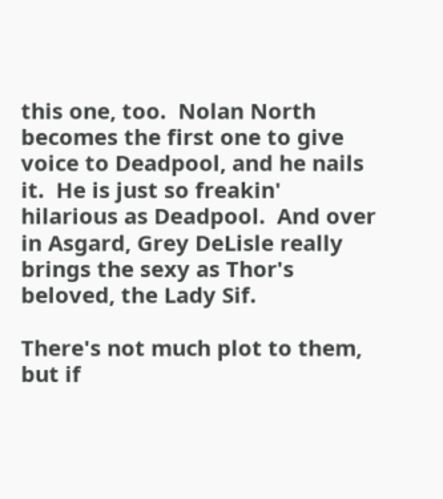this one, too.  Nolan North becomes the first one to give voice to Deadpool, and he nails it.  He is just so freakin' hilarious as Deadpool.  And over in Asgard, Grey DeLisle really brings the sexy as Thor's beloved, the Lady Sif.

There's not much plot to them, but if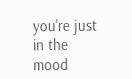you're just in the mood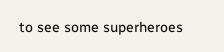to see some superheroes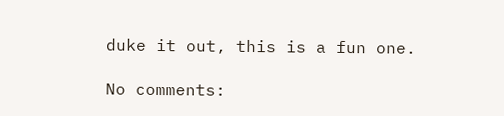duke it out, this is a fun one.

No comments: